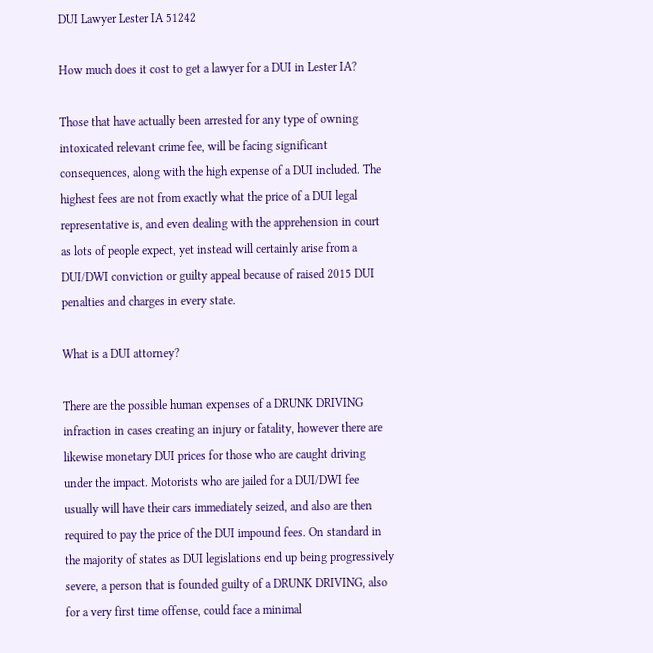DUI Lawyer Lester IA 51242

How much does it cost to get a lawyer for a DUI in Lester IA?

Those that have actually been arrested for any type of owning intoxicated relevant crime fee, will be facing significant consequences, along with the high expense of a DUI included. The highest fees are not from exactly what the price of a DUI legal representative is, and even dealing with the apprehension in court as lots of people expect, yet instead will certainly arise from a DUI/DWI conviction or guilty appeal because of raised 2015 DUI penalties and charges in every state.

What is a DUI attorney?

There are the possible human expenses of a DRUNK DRIVING infraction in cases creating an injury or fatality, however there are likewise monetary DUI prices for those who are caught driving under the impact. Motorists who are jailed for a DUI/DWI fee usually will have their cars immediately seized, and also are then required to pay the price of the DUI impound fees. On standard in the majority of states as DUI legislations end up being progressively severe, a person that is founded guilty of a DRUNK DRIVING, also for a very first time offense, could face a minimal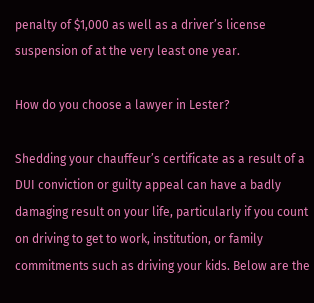penalty of $1,000 as well as a driver’s license suspension of at the very least one year.

How do you choose a lawyer in Lester?

Shedding your chauffeur’s certificate as a result of a DUI conviction or guilty appeal can have a badly damaging result on your life, particularly if you count on driving to get to work, institution, or family commitments such as driving your kids. Below are the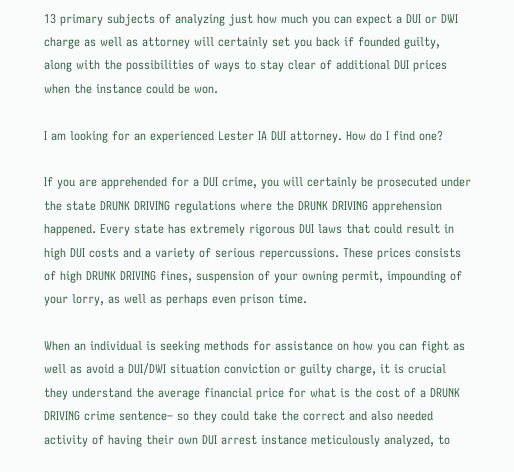13 primary subjects of analyzing just how much you can expect a DUI or DWI charge as well as attorney will certainly set you back if founded guilty, along with the possibilities of ways to stay clear of additional DUI prices when the instance could be won.

I am looking for an experienced Lester IA DUI attorney. How do I find one?

If you are apprehended for a DUI crime, you will certainly be prosecuted under the state DRUNK DRIVING regulations where the DRUNK DRIVING apprehension happened. Every state has extremely rigorous DUI laws that could result in high DUI costs and a variety of serious repercussions. These prices consists of high DRUNK DRIVING fines, suspension of your owning permit, impounding of your lorry, as well as perhaps even prison time.

When an individual is seeking methods for assistance on how you can fight as well as avoid a DUI/DWI situation conviction or guilty charge, it is crucial they understand the average financial price for what is the cost of a DRUNK DRIVING crime sentence– so they could take the correct and also needed activity of having their own DUI arrest instance meticulously analyzed, to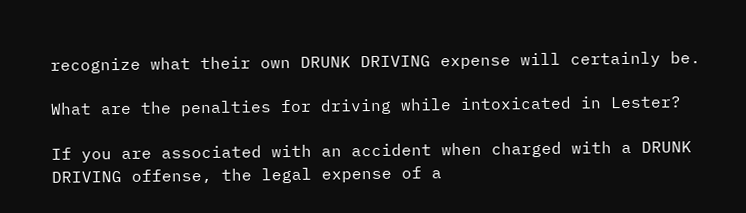recognize what their own DRUNK DRIVING expense will certainly be.

What are the penalties for driving while intoxicated in Lester?

If you are associated with an accident when charged with a DRUNK DRIVING offense, the legal expense of a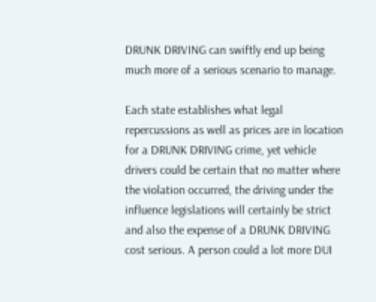DRUNK DRIVING can swiftly end up being much more of a serious scenario to manage.

Each state establishes what legal repercussions as well as prices are in location for a DRUNK DRIVING crime, yet vehicle drivers could be certain that no matter where the violation occurred, the driving under the influence legislations will certainly be strict and also the expense of a DRUNK DRIVING cost serious. A person could a lot more DUI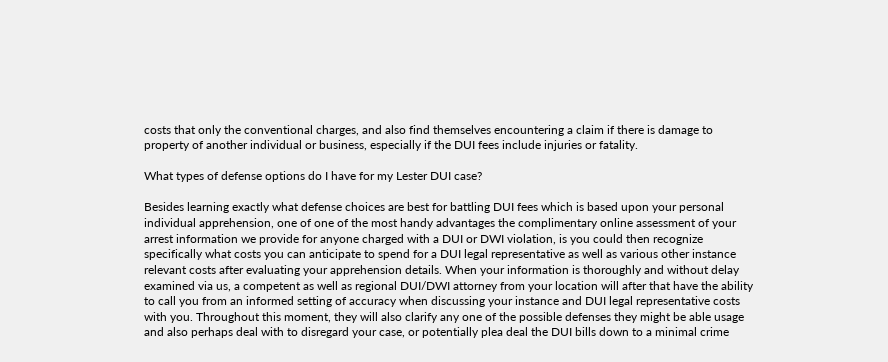costs that only the conventional charges, and also find themselves encountering a claim if there is damage to property of another individual or business, especially if the DUI fees include injuries or fatality.

What types of defense options do I have for my Lester DUI case?

Besides learning exactly what defense choices are best for battling DUI fees which is based upon your personal individual apprehension, one of one of the most handy advantages the complimentary online assessment of your arrest information we provide for anyone charged with a DUI or DWI violation, is you could then recognize specifically what costs you can anticipate to spend for a DUI legal representative as well as various other instance relevant costs after evaluating your apprehension details. When your information is thoroughly and without delay examined via us, a competent as well as regional DUI/DWI attorney from your location will after that have the ability to call you from an informed setting of accuracy when discussing your instance and DUI legal representative costs with you. Throughout this moment, they will also clarify any one of the possible defenses they might be able usage and also perhaps deal with to disregard your case, or potentially plea deal the DUI bills down to a minimal crime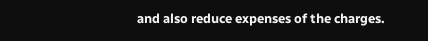and also reduce expenses of the charges.